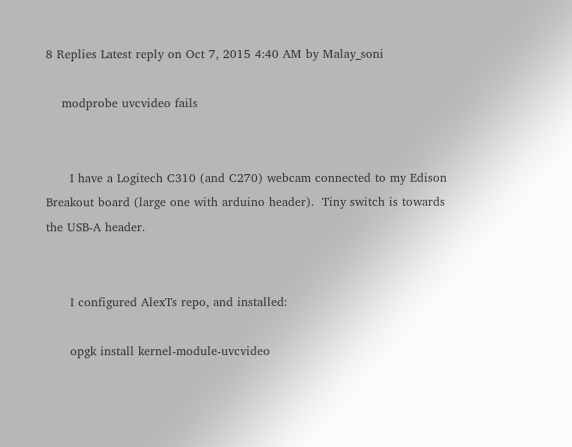8 Replies Latest reply on Oct 7, 2015 4:40 AM by Malay_soni

    modprobe uvcvideo fails


      I have a Logitech C310 (and C270) webcam connected to my Edison Breakout board (large one with arduino header).  Tiny switch is towards the USB-A header.


      I configured AlexTs repo, and installed:

      opgk install kernel-module-uvcvideo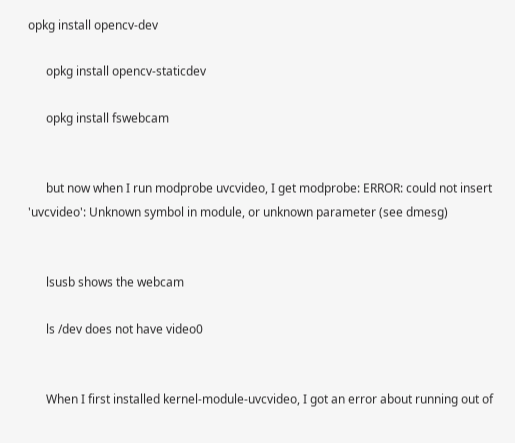opkg install opencv-dev

      opkg install opencv-staticdev

      opkg install fswebcam


      but now when I run modprobe uvcvideo, I get modprobe: ERROR: could not insert 'uvcvideo': Unknown symbol in module, or unknown parameter (see dmesg)


      lsusb shows the webcam

      ls /dev does not have video0


      When I first installed kernel-module-uvcvideo, I got an error about running out of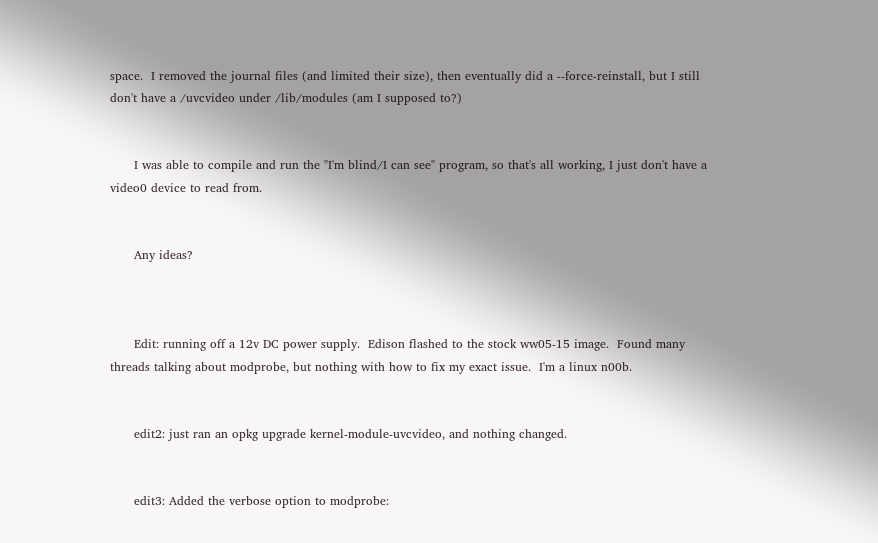space.  I removed the journal files (and limited their size), then eventually did a --force-reinstall, but I still don't have a /uvcvideo under /lib/modules (am I supposed to?)


      I was able to compile and run the "I'm blind/I can see" program, so that's all working, I just don't have a video0 device to read from.


      Any ideas?



      Edit: running off a 12v DC power supply.  Edison flashed to the stock ww05-15 image.  Found many threads talking about modprobe, but nothing with how to fix my exact issue.  I'm a linux n00b.


      edit2: just ran an opkg upgrade kernel-module-uvcvideo, and nothing changed.


      edit3: Added the verbose option to modprobe: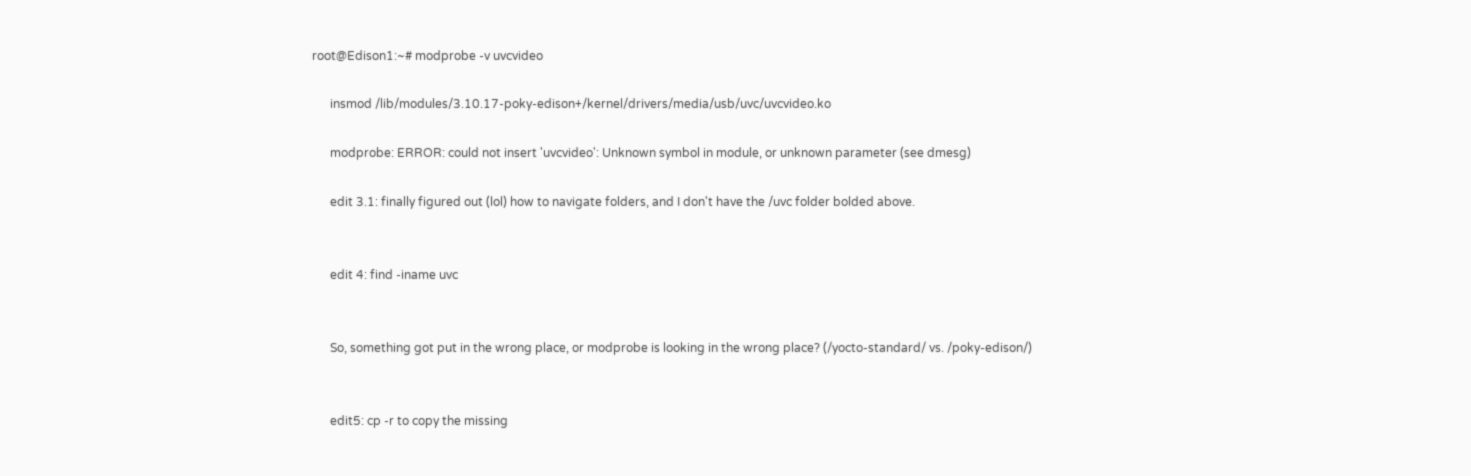root@Edison1:~# modprobe -v uvcvideo

      insmod /lib/modules/3.10.17-poky-edison+/kernel/drivers/media/usb/uvc/uvcvideo.ko

      modprobe: ERROR: could not insert 'uvcvideo': Unknown symbol in module, or unknown parameter (see dmesg)

      edit 3.1: finally figured out (lol) how to navigate folders, and I don't have the /uvc folder bolded above.


      edit 4: find -iname uvc


      So, something got put in the wrong place, or modprobe is looking in the wrong place? (/yocto-standard/ vs. /poky-edison/)


      edit5: cp -r to copy the missing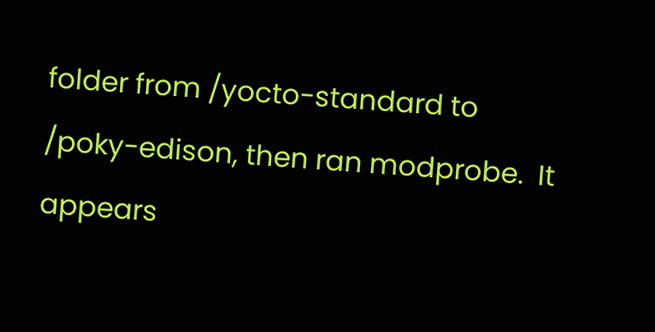folder from /yocto-standard to /poky-edison, then ran modprobe.  It appears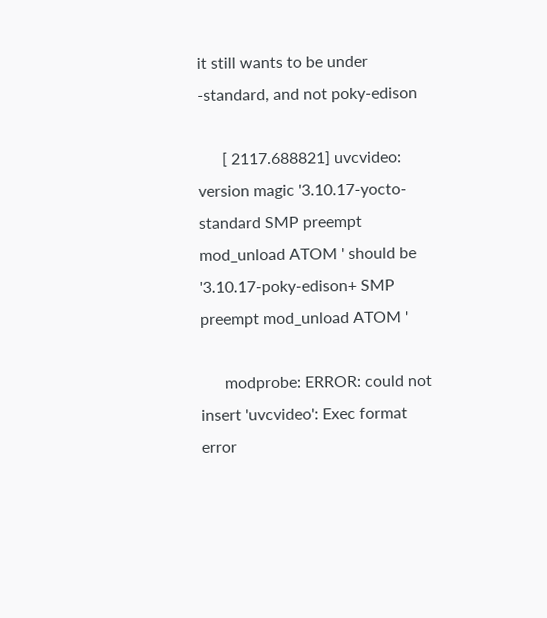it still wants to be under -standard, and not poky-edison

      [ 2117.688821] uvcvideo: version magic '3.10.17-yocto-standard SMP preempt mod_unload ATOM ' should be '3.10.17-poky-edison+ SMP preempt mod_unload ATOM '

      modprobe: ERROR: could not insert 'uvcvideo': Exec format error